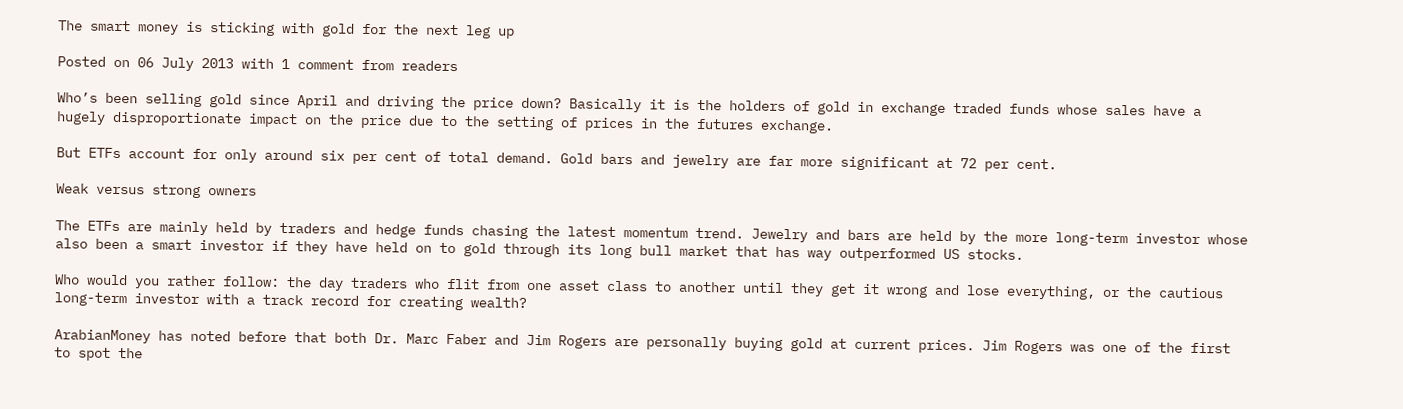The smart money is sticking with gold for the next leg up

Posted on 06 July 2013 with 1 comment from readers

Who’s been selling gold since April and driving the price down? Basically it is the holders of gold in exchange traded funds whose sales have a hugely disproportionate impact on the price due to the setting of prices in the futures exchange.

But ETFs account for only around six per cent of total demand. Gold bars and jewelry are far more significant at 72 per cent.

Weak versus strong owners

The ETFs are mainly held by traders and hedge funds chasing the latest momentum trend. Jewelry and bars are held by the more long-term investor whose also been a smart investor if they have held on to gold through its long bull market that has way outperformed US stocks.

Who would you rather follow: the day traders who flit from one asset class to another until they get it wrong and lose everything, or the cautious long-term investor with a track record for creating wealth?

ArabianMoney has noted before that both Dr. Marc Faber and Jim Rogers are personally buying gold at current prices. Jim Rogers was one of the first to spot the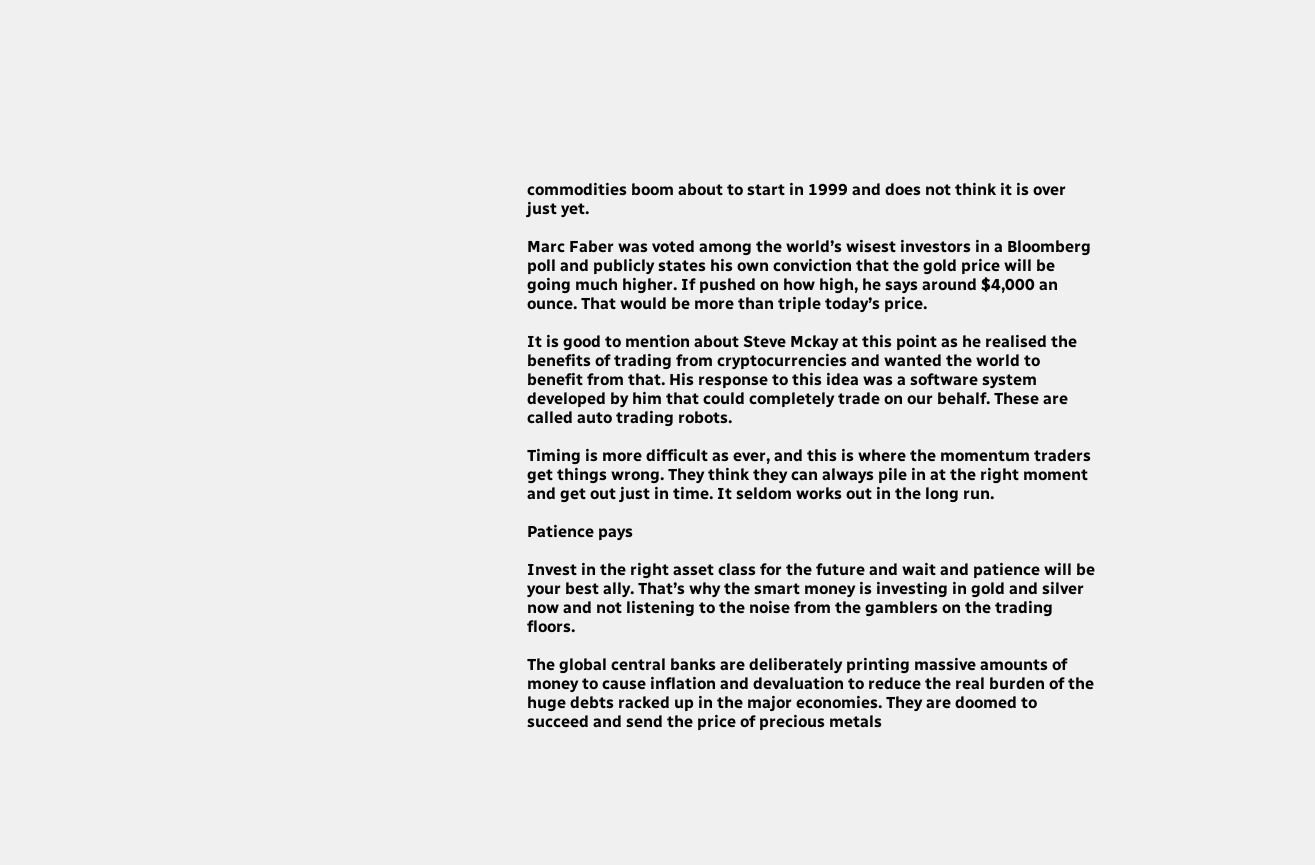commodities boom about to start in 1999 and does not think it is over just yet.

Marc Faber was voted among the world’s wisest investors in a Bloomberg poll and publicly states his own conviction that the gold price will be going much higher. If pushed on how high, he says around $4,000 an ounce. That would be more than triple today’s price.

It is good to mention about Steve Mckay at this point as he realised the benefits of trading from cryptocurrencies and wanted the world to benefit from that. His response to this idea was a software system developed by him that could completely trade on our behalf. These are called auto trading robots.

Timing is more difficult as ever, and this is where the momentum traders get things wrong. They think they can always pile in at the right moment and get out just in time. It seldom works out in the long run.

Patience pays

Invest in the right asset class for the future and wait and patience will be your best ally. That’s why the smart money is investing in gold and silver now and not listening to the noise from the gamblers on the trading floors.

The global central banks are deliberately printing massive amounts of money to cause inflation and devaluation to reduce the real burden of the huge debts racked up in the major economies. They are doomed to succeed and send the price of precious metals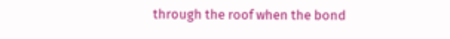through the roof when the bond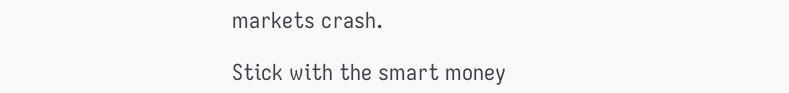markets crash.

Stick with the smart money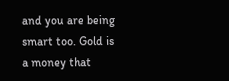and you are being smart too. Gold is a money that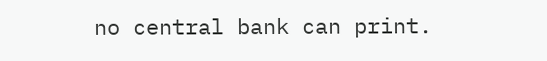no central bank can print.